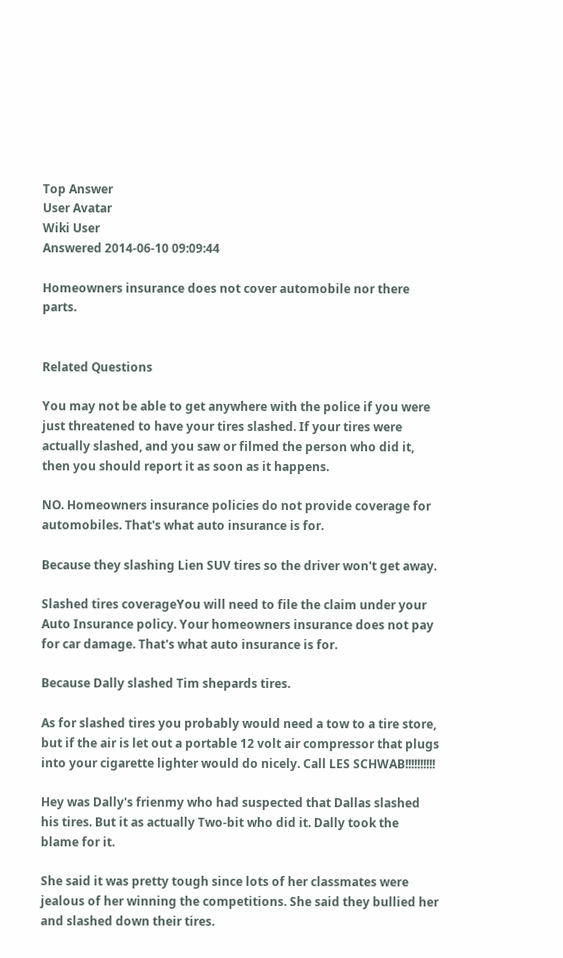Top Answer
User Avatar
Wiki User
Answered 2014-06-10 09:09:44

Homeowners insurance does not cover automobile nor there parts.


Related Questions

You may not be able to get anywhere with the police if you were just threatened to have your tires slashed. If your tires were actually slashed, and you saw or filmed the person who did it, then you should report it as soon as it happens.

NO. Homeowners insurance policies do not provide coverage for automobiles. That's what auto insurance is for.

Because they slashing Lien SUV tires so the driver won't get away.

Slashed tires coverageYou will need to file the claim under your Auto Insurance policy. Your homeowners insurance does not pay for car damage. That's what auto insurance is for.

Because Dally slashed Tim shepards tires.

As for slashed tires you probably would need a tow to a tire store, but if the air is let out a portable 12 volt air compressor that plugs into your cigarette lighter would do nicely. Call LES SCHWAB!!!!!!!!!!

Hey was Dally's frienmy who had suspected that Dallas slashed his tires. But it as actually Two-bit who did it. Dally took the blame for it.

She said it was pretty tough since lots of her classmates were jealous of her winning the competitions. She said they bullied her and slashed down their tires.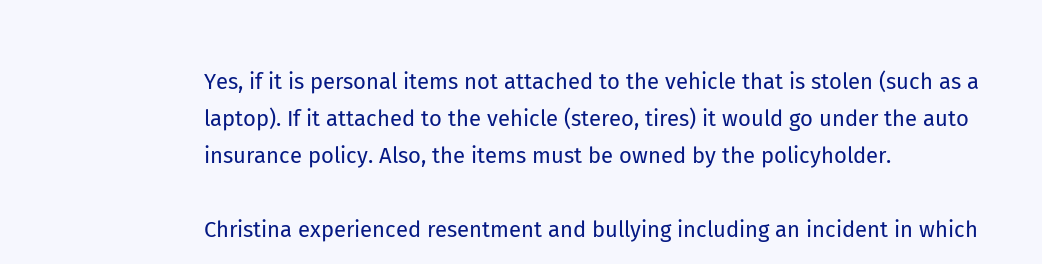Yes, if it is personal items not attached to the vehicle that is stolen (such as a laptop). If it attached to the vehicle (stereo, tires) it would go under the auto insurance policy. Also, the items must be owned by the policyholder.

Christina experienced resentment and bullying including an incident in which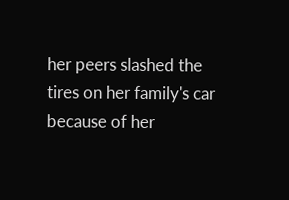her peers slashed the tires on her family's car because of her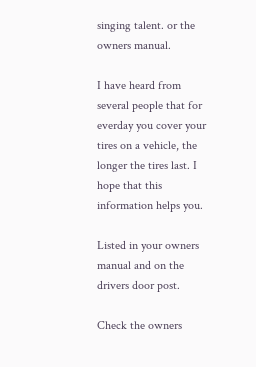singing talent. or the owners manual.

I have heard from several people that for everday you cover your tires on a vehicle, the longer the tires last. I hope that this information helps you.

Listed in your owners manual and on the drivers door post.

Check the owners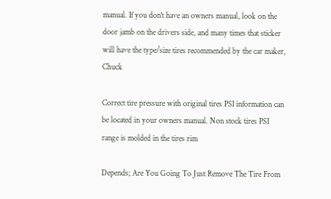manual. If you don't have an owners manual, look on the door jamb on the drivers side, and many times that sticker will have the type/size tires recommended by the car maker, Chuck

Correct tire pressure with original tires PSI information can be located in your owners manual. Non stock tires PSI range is molded in the tires rim

Depends; Are You Going To Just Remove The Tire From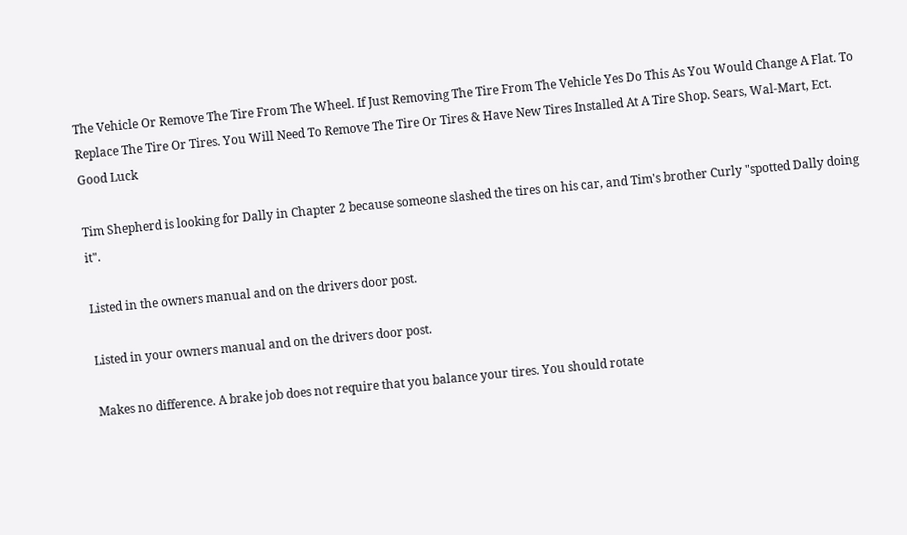The Vehicle Or Remove The Tire From The Wheel. If Just Removing The Tire From The Vehicle Yes Do This As You Would Change A Flat. To Replace The Tire Or Tires. You Will Need To Remove The Tire Or Tires & Have New Tires Installed At A Tire Shop. Sears, Wal-Mart, Ect. Good Luck

Tim Shepherd is looking for Dally in Chapter 2 because someone slashed the tires on his car, and Tim's brother Curly "spotted Dally doing it".

Listed in the owners manual and on the drivers door post.

Listed in your owners manual and on the drivers door post.

Makes no difference. A brake job does not require that you balance your tires. You should rotate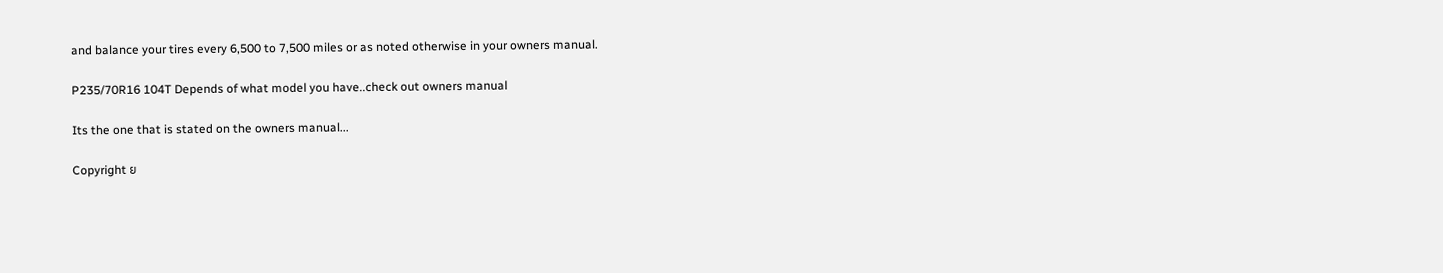and balance your tires every 6,500 to 7,500 miles or as noted otherwise in your owners manual.

P235/70R16 104T Depends of what model you have..check out owners manual

Its the one that is stated on the owners manual...

Copyright ย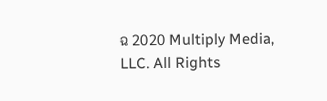ฉ 2020 Multiply Media, LLC. All Rights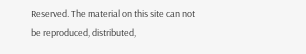Reserved. The material on this site can not be reproduced, distributed,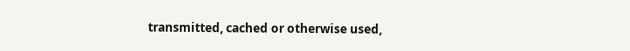transmitted, cached or otherwise used,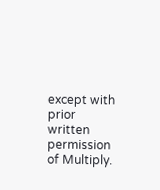except with prior written permission of Multiply.